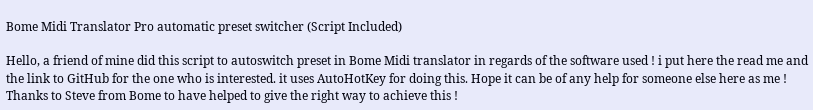Bome Midi Translator Pro automatic preset switcher (Script Included)

Hello, a friend of mine did this script to autoswitch preset in Bome Midi translator in regards of the software used ! i put here the read me and the link to GitHub for the one who is interested. it uses AutoHotKey for doing this. Hope it can be of any help for someone else here as me ! Thanks to Steve from Bome to have helped to give the right way to achieve this !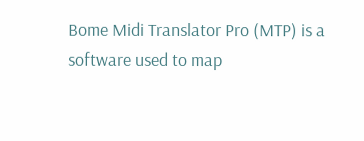Bome Midi Translator Pro (MTP) is a software used to map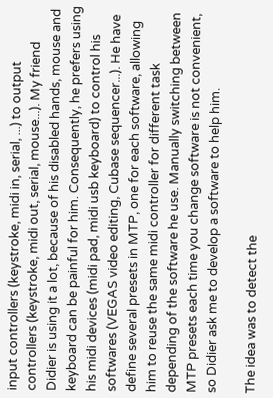input controllers (keystroke, midi in, serial, ...) to output controllers (keystroke, midi out, serial, mouse...). My friend Didier is using it a lot, because of his disabled hands, mouse and keyboard can be painful for him. Consequently, he prefers using his midi devices (midi pad, midi usb keyboard) to control his softwares (VEGAS video editing, Cubase sequencer...). He have define several presets in MTP, one for each software, allowing him to reuse the same midi controller for different task depending of the software he use. Manually switching between MTP presets each time you change software is not convenient, so Didier ask me to develop a software to help him.

The idea was to detect the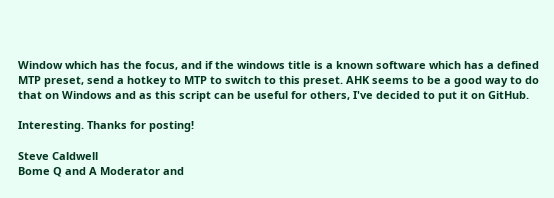Window which has the focus, and if the windows title is a known software which has a defined MTP preset, send a hotkey to MTP to switch to this preset. AHK seems to be a good way to do that on Windows and as this script can be useful for others, I've decided to put it on GitHub.

Interesting. Thanks for posting!

Steve Caldwell
Bome Q and A Moderator and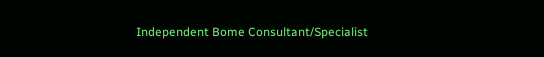Independent Bome Consultant/Specialist